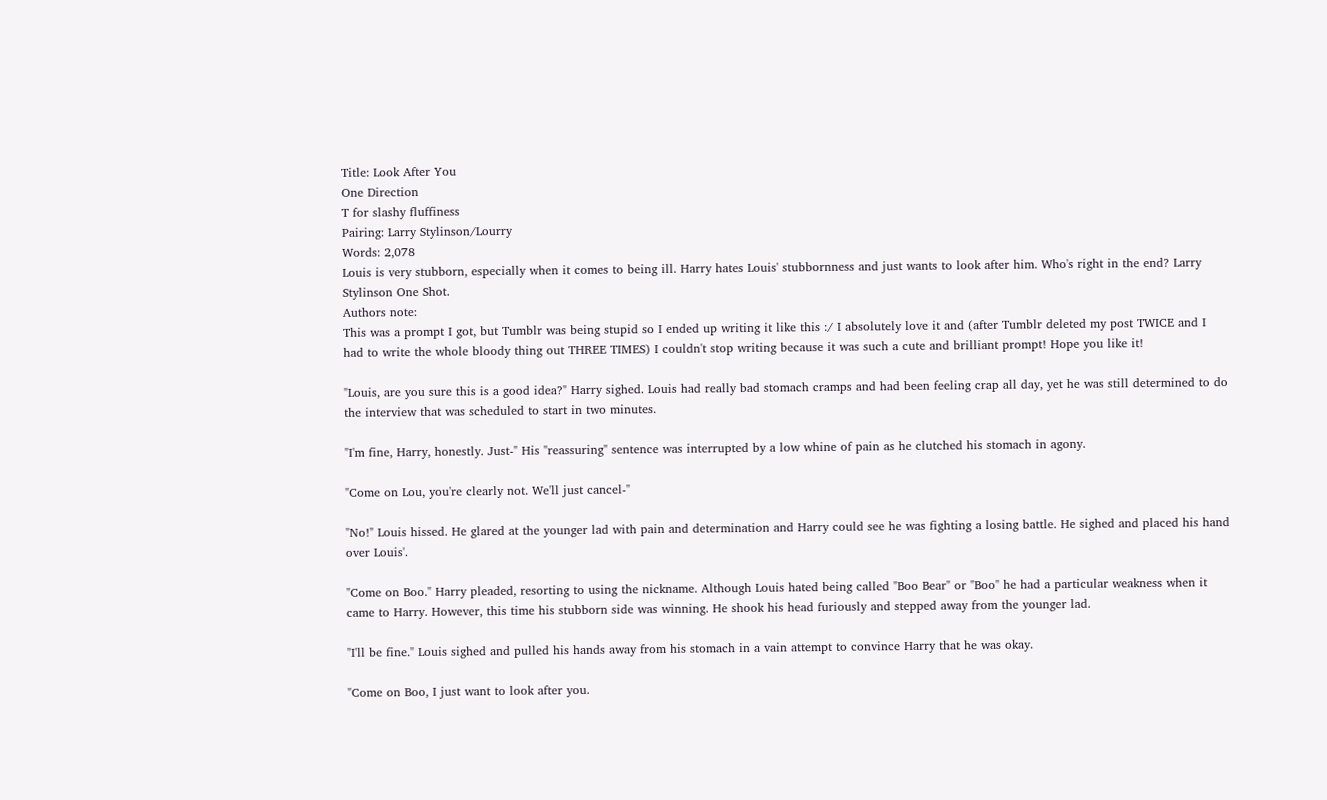Title: Look After You
One Direction
T for slashy fluffiness
Pairing: Larry Stylinson/Lourry
Words: 2,078
Louis is very stubborn, especially when it comes to being ill. Harry hates Louis' stubbornness and just wants to look after him. Who's right in the end? Larry Stylinson One Shot.
Authors note:
This was a prompt I got, but Tumblr was being stupid so I ended up writing it like this :/ I absolutely love it and (after Tumblr deleted my post TWICE and I had to write the whole bloody thing out THREE TIMES) I couldn't stop writing because it was such a cute and brilliant prompt! Hope you like it!

"Louis, are you sure this is a good idea?" Harry sighed. Louis had really bad stomach cramps and had been feeling crap all day, yet he was still determined to do the interview that was scheduled to start in two minutes.

"I'm fine, Harry, honestly. Just-" His "reassuring" sentence was interrupted by a low whine of pain as he clutched his stomach in agony.

"Come on Lou, you're clearly not. We'll just cancel-"

"No!" Louis hissed. He glared at the younger lad with pain and determination and Harry could see he was fighting a losing battle. He sighed and placed his hand over Louis'.

"Come on Boo." Harry pleaded, resorting to using the nickname. Although Louis hated being called "Boo Bear" or "Boo" he had a particular weakness when it came to Harry. However, this time his stubborn side was winning. He shook his head furiously and stepped away from the younger lad.

"I'll be fine." Louis sighed and pulled his hands away from his stomach in a vain attempt to convince Harry that he was okay.

"Come on Boo, I just want to look after you.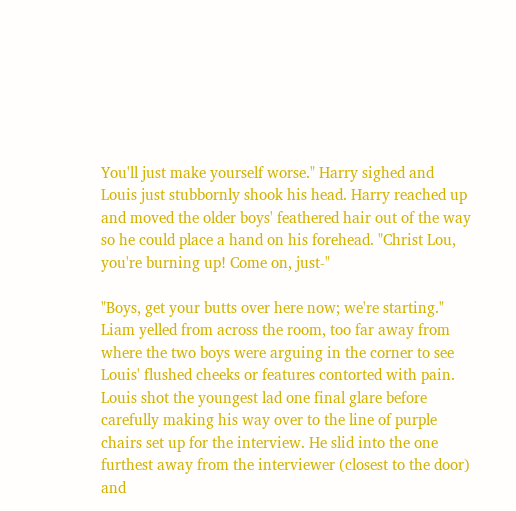You'll just make yourself worse." Harry sighed and Louis just stubbornly shook his head. Harry reached up and moved the older boys' feathered hair out of the way so he could place a hand on his forehead. "Christ Lou, you're burning up! Come on, just-"

"Boys, get your butts over here now; we're starting." Liam yelled from across the room, too far away from where the two boys were arguing in the corner to see Louis' flushed cheeks or features contorted with pain. Louis shot the youngest lad one final glare before carefully making his way over to the line of purple chairs set up for the interview. He slid into the one furthest away from the interviewer (closest to the door) and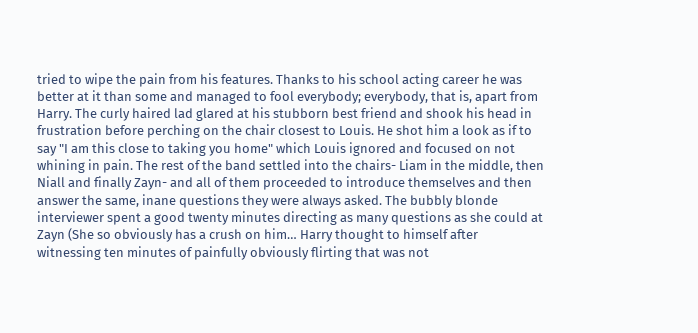tried to wipe the pain from his features. Thanks to his school acting career he was better at it than some and managed to fool everybody; everybody, that is, apart from Harry. The curly haired lad glared at his stubborn best friend and shook his head in frustration before perching on the chair closest to Louis. He shot him a look as if to say "I am this close to taking you home" which Louis ignored and focused on not whining in pain. The rest of the band settled into the chairs- Liam in the middle, then Niall and finally Zayn- and all of them proceeded to introduce themselves and then answer the same, inane questions they were always asked. The bubbly blonde interviewer spent a good twenty minutes directing as many questions as she could at Zayn (She so obviously has a crush on him… Harry thought to himself after witnessing ten minutes of painfully obviously flirting that was not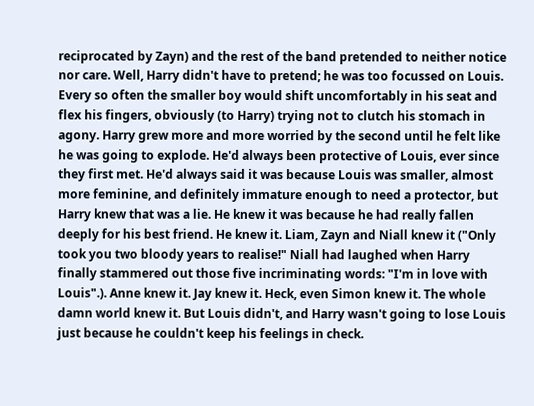reciprocated by Zayn) and the rest of the band pretended to neither notice nor care. Well, Harry didn't have to pretend; he was too focussed on Louis. Every so often the smaller boy would shift uncomfortably in his seat and flex his fingers, obviously (to Harry) trying not to clutch his stomach in agony. Harry grew more and more worried by the second until he felt like he was going to explode. He'd always been protective of Louis, ever since they first met. He'd always said it was because Louis was smaller, almost more feminine, and definitely immature enough to need a protector, but Harry knew that was a lie. He knew it was because he had really fallen deeply for his best friend. He knew it. Liam, Zayn and Niall knew it ("Only took you two bloody years to realise!" Niall had laughed when Harry finally stammered out those five incriminating words: "I'm in love with Louis".). Anne knew it. Jay knew it. Heck, even Simon knew it. The whole damn world knew it. But Louis didn't, and Harry wasn't going to lose Louis just because he couldn't keep his feelings in check.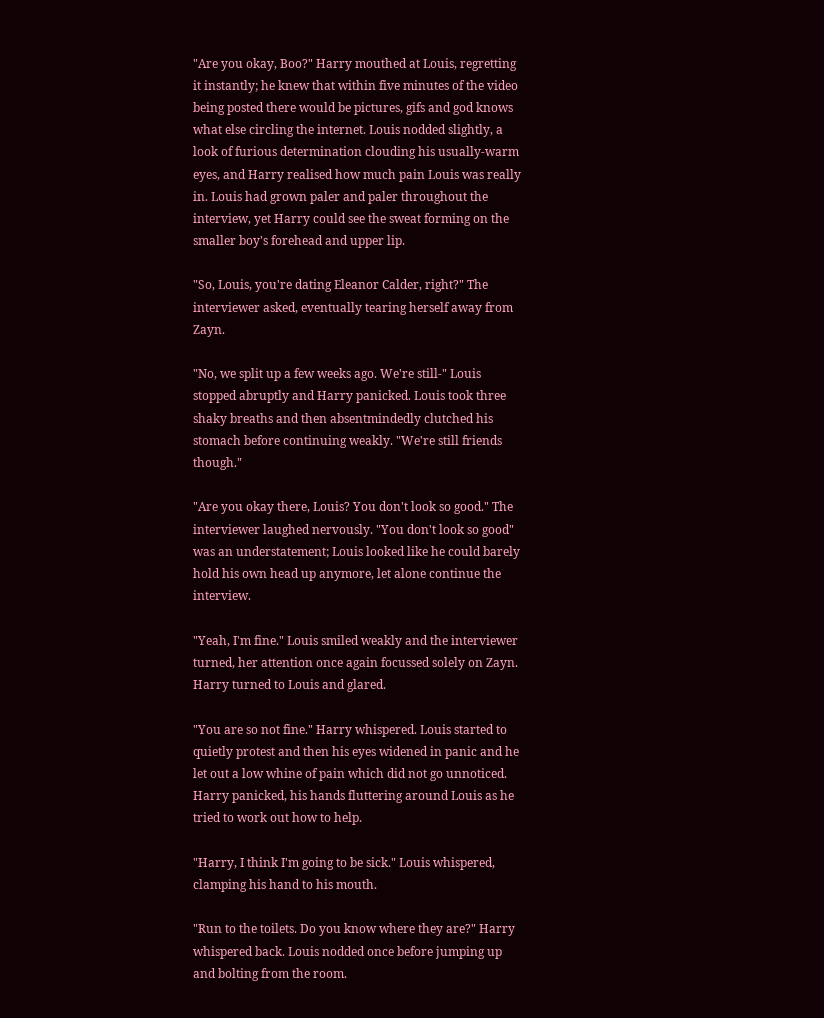"Are you okay, Boo?" Harry mouthed at Louis, regretting it instantly; he knew that within five minutes of the video being posted there would be pictures, gifs and god knows what else circling the internet. Louis nodded slightly, a look of furious determination clouding his usually-warm eyes, and Harry realised how much pain Louis was really in. Louis had grown paler and paler throughout the interview, yet Harry could see the sweat forming on the smaller boy's forehead and upper lip.

"So, Louis, you're dating Eleanor Calder, right?" The interviewer asked, eventually tearing herself away from Zayn.

"No, we split up a few weeks ago. We're still-" Louis stopped abruptly and Harry panicked. Louis took three shaky breaths and then absentmindedly clutched his stomach before continuing weakly. "We're still friends though."

"Are you okay there, Louis? You don't look so good." The interviewer laughed nervously. "You don't look so good" was an understatement; Louis looked like he could barely hold his own head up anymore, let alone continue the interview.

"Yeah, I'm fine." Louis smiled weakly and the interviewer turned, her attention once again focussed solely on Zayn. Harry turned to Louis and glared.

"You are so not fine." Harry whispered. Louis started to quietly protest and then his eyes widened in panic and he let out a low whine of pain which did not go unnoticed. Harry panicked, his hands fluttering around Louis as he tried to work out how to help.

"Harry, I think I'm going to be sick." Louis whispered, clamping his hand to his mouth.

"Run to the toilets. Do you know where they are?" Harry whispered back. Louis nodded once before jumping up and bolting from the room.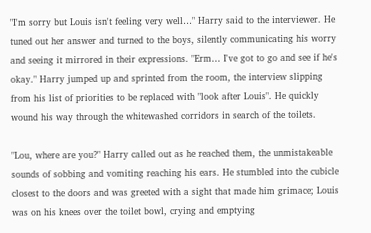"I'm sorry but Louis isn't feeling very well…" Harry said to the interviewer. He tuned out her answer and turned to the boys, silently communicating his worry and seeing it mirrored in their expressions. "Erm… I've got to go and see if he's okay." Harry jumped up and sprinted from the room, the interview slipping from his list of priorities to be replaced with "look after Louis". He quickly wound his way through the whitewashed corridors in search of the toilets.

"Lou, where are you?" Harry called out as he reached them, the unmistakeable sounds of sobbing and vomiting reaching his ears. He stumbled into the cubicle closest to the doors and was greeted with a sight that made him grimace; Louis was on his knees over the toilet bowl, crying and emptying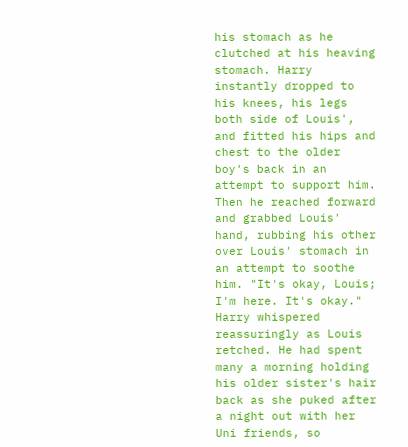his stomach as he clutched at his heaving stomach. Harry instantly dropped to his knees, his legs both side of Louis', and fitted his hips and chest to the older boy's back in an attempt to support him. Then he reached forward and grabbed Louis' hand, rubbing his other over Louis' stomach in an attempt to soothe him. "It's okay, Louis; I'm here. It's okay." Harry whispered reassuringly as Louis retched. He had spent many a morning holding his older sister's hair back as she puked after a night out with her Uni friends, so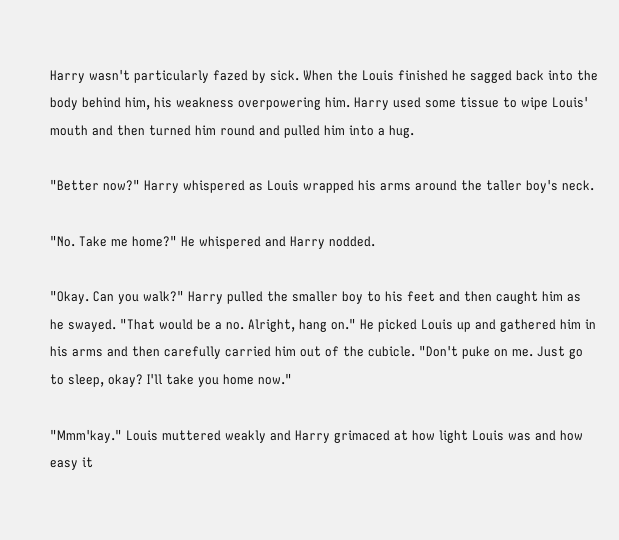Harry wasn't particularly fazed by sick. When the Louis finished he sagged back into the body behind him, his weakness overpowering him. Harry used some tissue to wipe Louis' mouth and then turned him round and pulled him into a hug.

"Better now?" Harry whispered as Louis wrapped his arms around the taller boy's neck.

"No. Take me home?" He whispered and Harry nodded.

"Okay. Can you walk?" Harry pulled the smaller boy to his feet and then caught him as he swayed. "That would be a no. Alright, hang on." He picked Louis up and gathered him in his arms and then carefully carried him out of the cubicle. "Don't puke on me. Just go to sleep, okay? I'll take you home now."

"Mmm'kay." Louis muttered weakly and Harry grimaced at how light Louis was and how easy it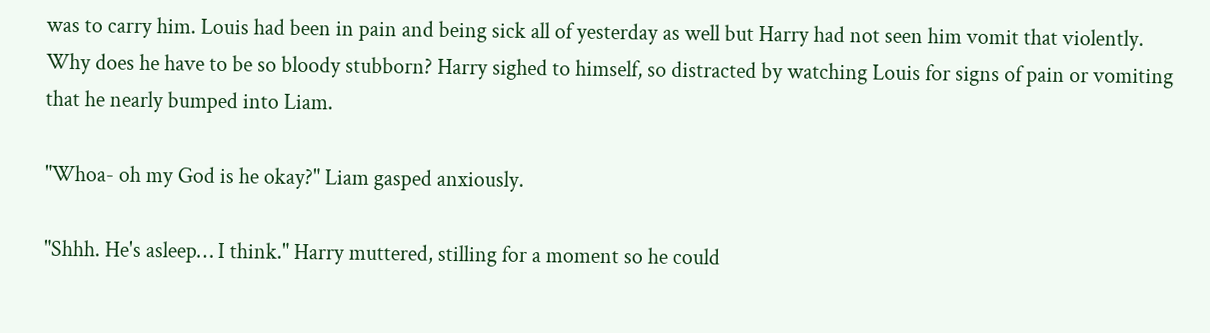was to carry him. Louis had been in pain and being sick all of yesterday as well but Harry had not seen him vomit that violently. Why does he have to be so bloody stubborn? Harry sighed to himself, so distracted by watching Louis for signs of pain or vomiting that he nearly bumped into Liam.

"Whoa- oh my God is he okay?" Liam gasped anxiously.

"Shhh. He's asleep… I think." Harry muttered, stilling for a moment so he could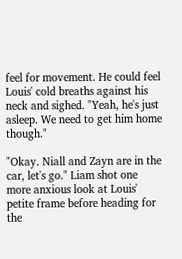feel for movement. He could feel Louis' cold breaths against his neck and sighed. "Yeah, he's just asleep. We need to get him home though."

"Okay. Niall and Zayn are in the car, let's go." Liam shot one more anxious look at Louis' petite frame before heading for the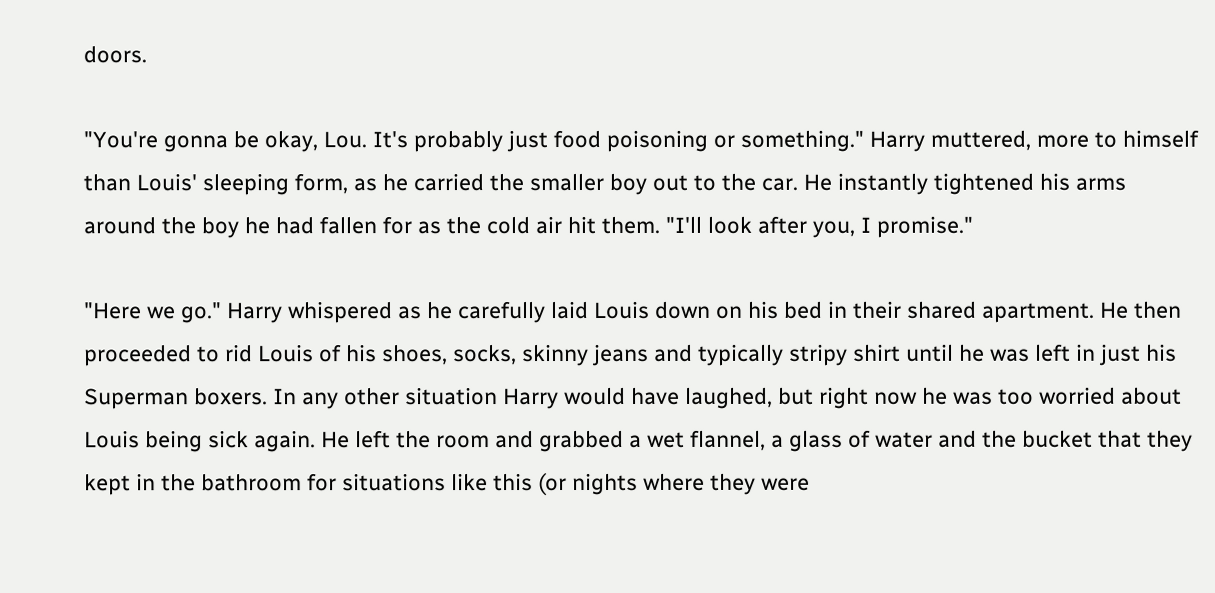doors.

"You're gonna be okay, Lou. It's probably just food poisoning or something." Harry muttered, more to himself than Louis' sleeping form, as he carried the smaller boy out to the car. He instantly tightened his arms around the boy he had fallen for as the cold air hit them. "I'll look after you, I promise."

"Here we go." Harry whispered as he carefully laid Louis down on his bed in their shared apartment. He then proceeded to rid Louis of his shoes, socks, skinny jeans and typically stripy shirt until he was left in just his Superman boxers. In any other situation Harry would have laughed, but right now he was too worried about Louis being sick again. He left the room and grabbed a wet flannel, a glass of water and the bucket that they kept in the bathroom for situations like this (or nights where they were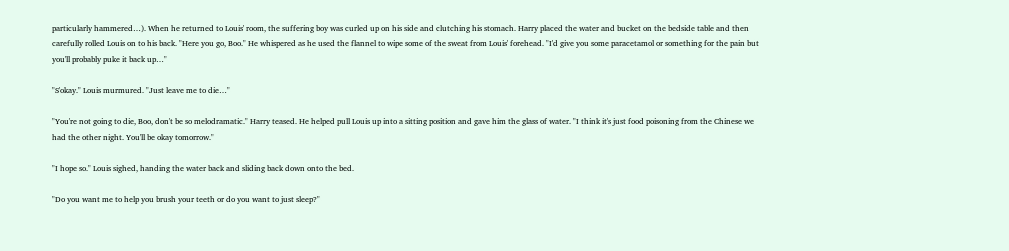particularly hammered…). When he returned to Louis' room, the suffering boy was curled up on his side and clutching his stomach. Harry placed the water and bucket on the bedside table and then carefully rolled Louis on to his back. "Here you go, Boo." He whispered as he used the flannel to wipe some of the sweat from Louis' forehead. "I'd give you some paracetamol or something for the pain but you'll probably puke it back up…"

"S'okay." Louis murmured. "Just leave me to die…"

"You're not going to die, Boo, don't be so melodramatic." Harry teased. He helped pull Louis up into a sitting position and gave him the glass of water. "I think it's just food poisoning from the Chinese we had the other night. You'll be okay tomorrow."

"I hope so." Louis sighed, handing the water back and sliding back down onto the bed.

"Do you want me to help you brush your teeth or do you want to just sleep?"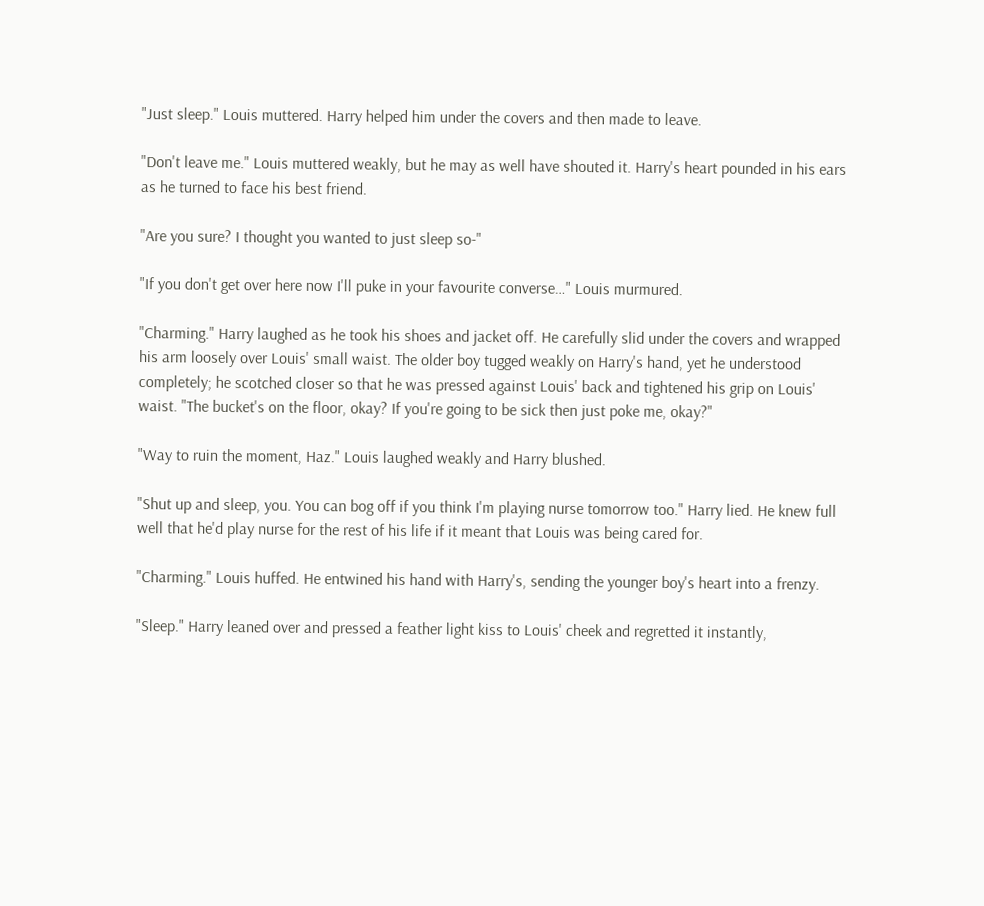"Just sleep." Louis muttered. Harry helped him under the covers and then made to leave.

"Don't leave me." Louis muttered weakly, but he may as well have shouted it. Harry's heart pounded in his ears as he turned to face his best friend.

"Are you sure? I thought you wanted to just sleep so-"

"If you don't get over here now I'll puke in your favourite converse…" Louis murmured.

"Charming." Harry laughed as he took his shoes and jacket off. He carefully slid under the covers and wrapped his arm loosely over Louis' small waist. The older boy tugged weakly on Harry's hand, yet he understood completely; he scotched closer so that he was pressed against Louis' back and tightened his grip on Louis' waist. "The bucket's on the floor, okay? If you're going to be sick then just poke me, okay?"

"Way to ruin the moment, Haz." Louis laughed weakly and Harry blushed.

"Shut up and sleep, you. You can bog off if you think I'm playing nurse tomorrow too." Harry lied. He knew full well that he'd play nurse for the rest of his life if it meant that Louis was being cared for.

"Charming." Louis huffed. He entwined his hand with Harry's, sending the younger boy's heart into a frenzy.

"Sleep." Harry leaned over and pressed a feather light kiss to Louis' cheek and regretted it instantly,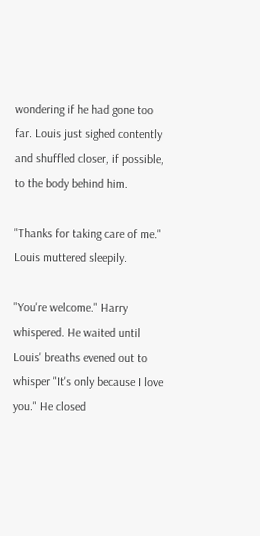wondering if he had gone too far. Louis just sighed contently and shuffled closer, if possible, to the body behind him.

"Thanks for taking care of me." Louis muttered sleepily.

"You're welcome." Harry whispered. He waited until Louis' breaths evened out to whisper "It's only because I love you." He closed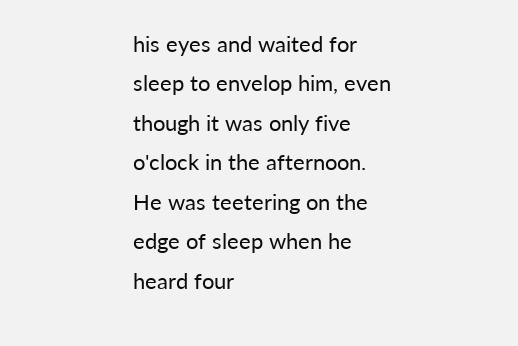his eyes and waited for sleep to envelop him, even though it was only five o'clock in the afternoon. He was teetering on the edge of sleep when he heard four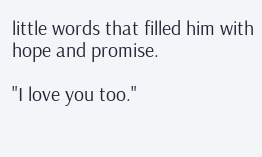little words that filled him with hope and promise.

"I love you too."